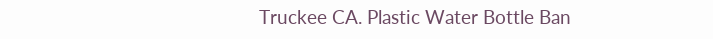Truckee CA. Plastic Water Bottle Ban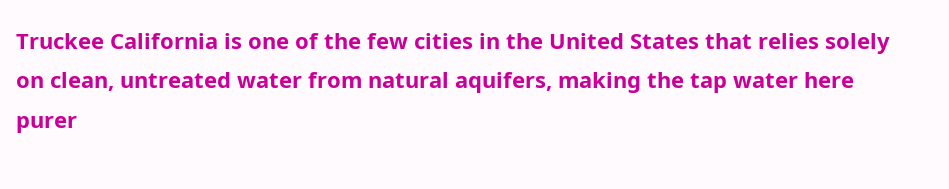Truckee California is one of the few cities in the United States that relies solely on clean, untreated water from natural aquifers, making the tap water here purer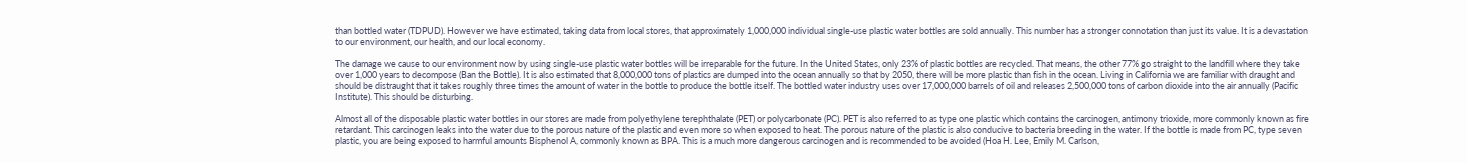than bottled water (TDPUD). However we have estimated, taking data from local stores, that approximately 1,000,000 individual single-use plastic water bottles are sold annually. This number has a stronger connotation than just its value. It is a devastation to our environment, our health, and our local economy.

The damage we cause to our environment now by using single-use plastic water bottles will be irreparable for the future. In the United States, only 23% of plastic bottles are recycled. That means, the other 77% go straight to the landfill where they take over 1,000 years to decompose (Ban the Bottle). It is also estimated that 8,000,000 tons of plastics are dumped into the ocean annually so that by 2050, there will be more plastic than fish in the ocean. Living in California we are familiar with draught and should be distraught that it takes roughly three times the amount of water in the bottle to produce the bottle itself. The bottled water industry uses over 17,000,000 barrels of oil and releases 2,500,000 tons of carbon dioxide into the air annually (Pacific Institute). This should be disturbing.

Almost all of the disposable plastic water bottles in our stores are made from polyethylene terephthalate (PET) or polycarbonate (PC). PET is also referred to as type one plastic which contains the carcinogen, antimony trioxide, more commonly known as fire retardant. This carcinogen leaks into the water due to the porous nature of the plastic and even more so when exposed to heat. The porous nature of the plastic is also conducive to bacteria breeding in the water. If the bottle is made from PC, type seven plastic, you are being exposed to harmful amounts Bisphenol A, commonly known as BPA. This is a much more dangerous carcinogen and is recommended to be avoided (Hoa H. Lee, Emily M. Carlson,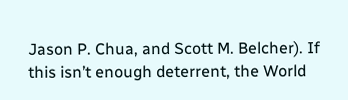Jason P. Chua, and Scott M. Belcher). If this isn’t enough deterrent, the World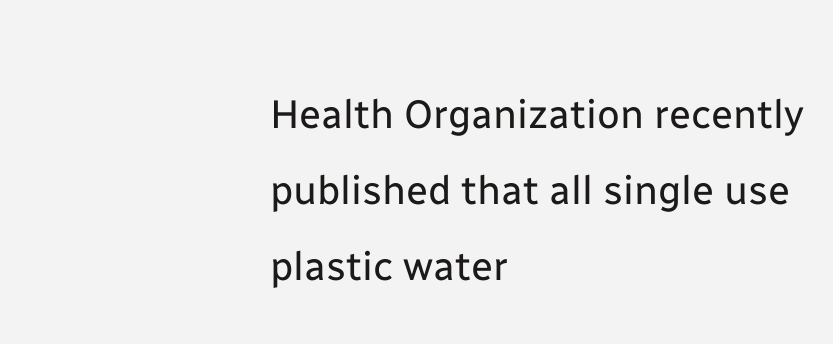Health Organization recently published that all single use plastic water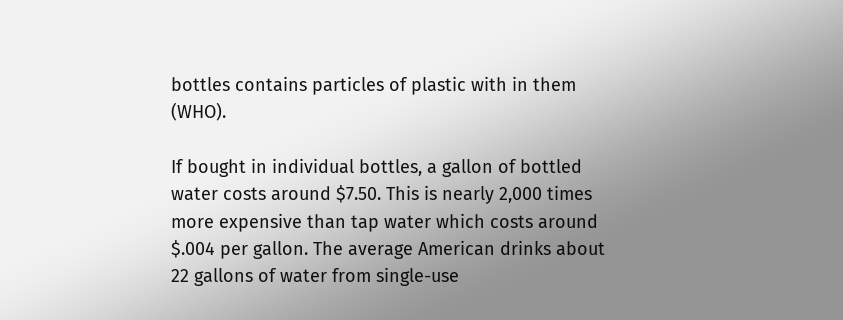bottles contains particles of plastic with in them (WHO).

If bought in individual bottles, a gallon of bottled water costs around $7.50. This is nearly 2,000 times more expensive than tap water which costs around $.004 per gallon. The average American drinks about 22 gallons of water from single-use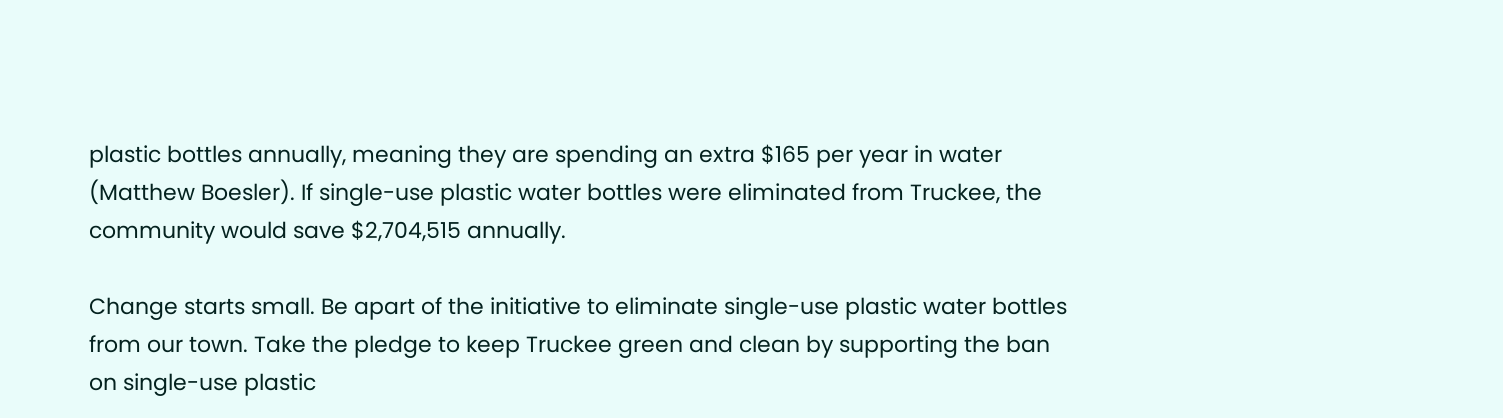plastic bottles annually, meaning they are spending an extra $165 per year in water (Matthew Boesler). If single-use plastic water bottles were eliminated from Truckee, the community would save $2,704,515 annually.

Change starts small. Be apart of the initiative to eliminate single-use plastic water bottles from our town. Take the pledge to keep Truckee green and clean by supporting the ban on single-use plastic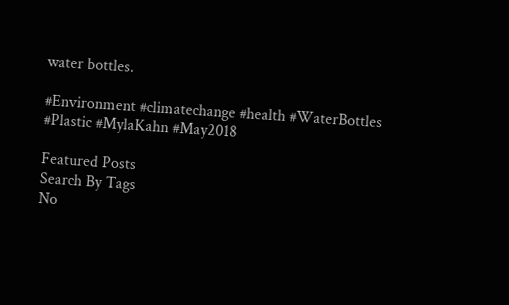water bottles.

#Environment #climatechange #health #WaterBottles #Plastic #MylaKahn #May2018

Featured Posts
Search By Tags
No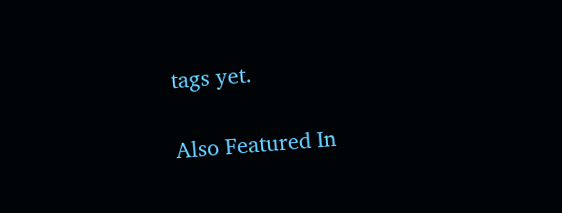tags yet.

Also Featured In